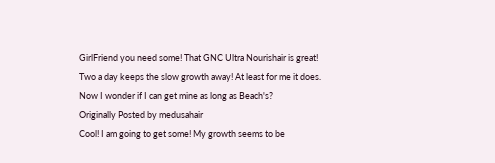GirlFriend you need some! That GNC Ultra Nourishair is great!
Two a day keeps the slow growth away! At least for me it does.
Now I wonder if I can get mine as long as Beach's?
Originally Posted by medusahair
Cool! I am going to get some! My growth seems to be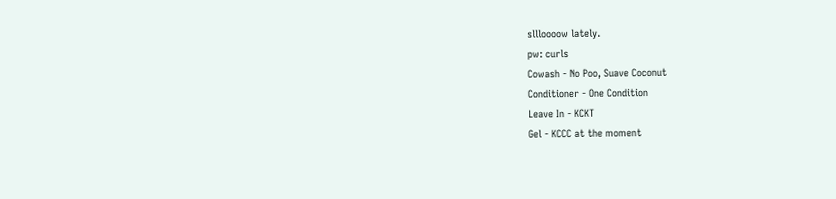sllloooow lately.
pw: curls
Cowash - No Poo, Suave Coconut
Conditioner - One Condition
Leave In - KCKT
Gel - KCCC at the moment